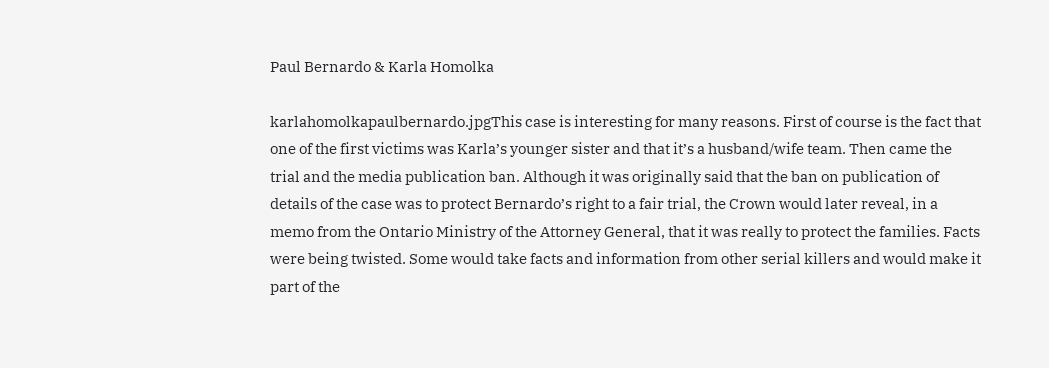Paul Bernardo & Karla Homolka

karlahomolkapaulbernardo.jpgThis case is interesting for many reasons. First of course is the fact that one of the first victims was Karla’s younger sister and that it’s a husband/wife team. Then came the trial and the media publication ban. Although it was originally said that the ban on publication of details of the case was to protect Bernardo’s right to a fair trial, the Crown would later reveal, in a memo from the Ontario Ministry of the Attorney General, that it was really to protect the families. Facts were being twisted. Some would take facts and information from other serial killers and would make it part of the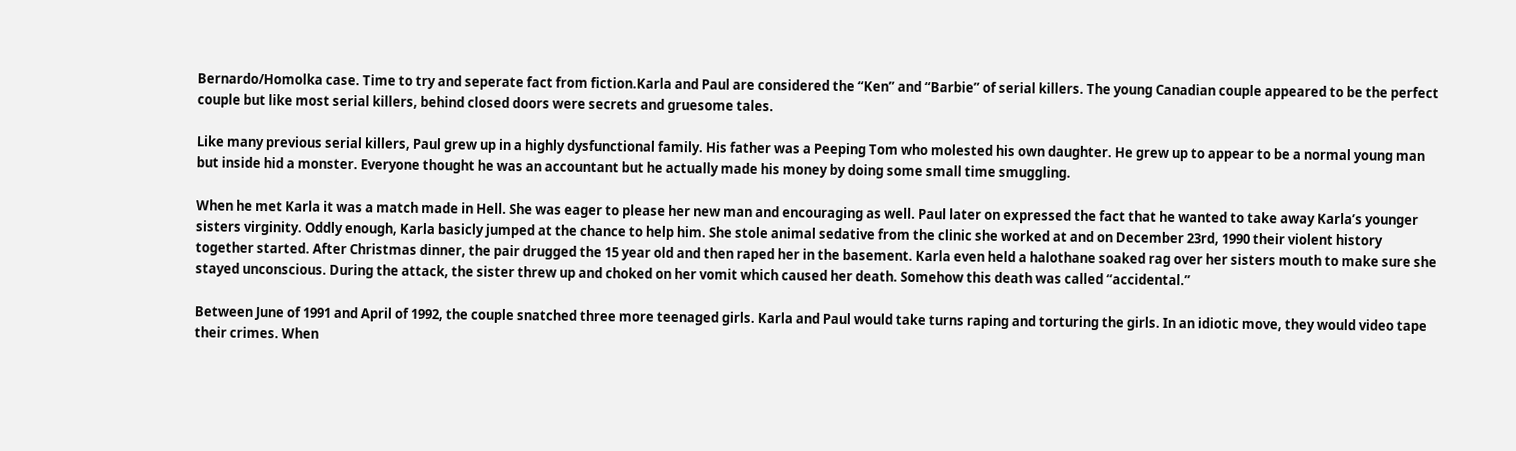Bernardo/Homolka case. Time to try and seperate fact from fiction.Karla and Paul are considered the “Ken” and “Barbie” of serial killers. The young Canadian couple appeared to be the perfect couple but like most serial killers, behind closed doors were secrets and gruesome tales.

Like many previous serial killers, Paul grew up in a highly dysfunctional family. His father was a Peeping Tom who molested his own daughter. He grew up to appear to be a normal young man but inside hid a monster. Everyone thought he was an accountant but he actually made his money by doing some small time smuggling.

When he met Karla it was a match made in Hell. She was eager to please her new man and encouraging as well. Paul later on expressed the fact that he wanted to take away Karla’s younger sisters virginity. Oddly enough, Karla basicly jumped at the chance to help him. She stole animal sedative from the clinic she worked at and on December 23rd, 1990 their violent history together started. After Christmas dinner, the pair drugged the 15 year old and then raped her in the basement. Karla even held a halothane soaked rag over her sisters mouth to make sure she stayed unconscious. During the attack, the sister threw up and choked on her vomit which caused her death. Somehow this death was called “accidental.”

Between June of 1991 and April of 1992, the couple snatched three more teenaged girls. Karla and Paul would take turns raping and torturing the girls. In an idiotic move, they would video tape their crimes. When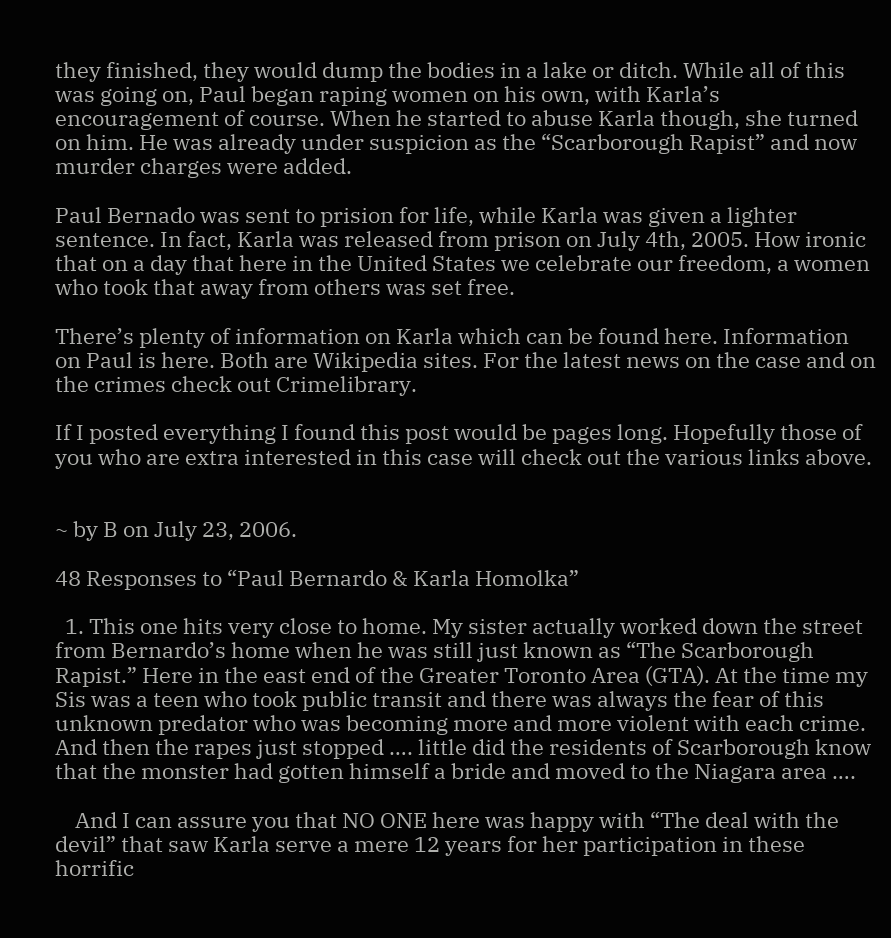they finished, they would dump the bodies in a lake or ditch. While all of this was going on, Paul began raping women on his own, with Karla’s encouragement of course. When he started to abuse Karla though, she turned on him. He was already under suspicion as the “Scarborough Rapist” and now murder charges were added.

Paul Bernado was sent to prision for life, while Karla was given a lighter sentence. In fact, Karla was released from prison on July 4th, 2005. How ironic that on a day that here in the United States we celebrate our freedom, a women who took that away from others was set free.

There’s plenty of information on Karla which can be found here. Information on Paul is here. Both are Wikipedia sites. For the latest news on the case and on the crimes check out Crimelibrary.

If I posted everything I found this post would be pages long. Hopefully those of you who are extra interested in this case will check out the various links above.


~ by B on July 23, 2006.

48 Responses to “Paul Bernardo & Karla Homolka”

  1. This one hits very close to home. My sister actually worked down the street from Bernardo’s home when he was still just known as “The Scarborough Rapist.” Here in the east end of the Greater Toronto Area (GTA). At the time my Sis was a teen who took public transit and there was always the fear of this unknown predator who was becoming more and more violent with each crime. And then the rapes just stopped …. little did the residents of Scarborough know that the monster had gotten himself a bride and moved to the Niagara area ….

    And I can assure you that NO ONE here was happy with “The deal with the devil” that saw Karla serve a mere 12 years for her participation in these horrific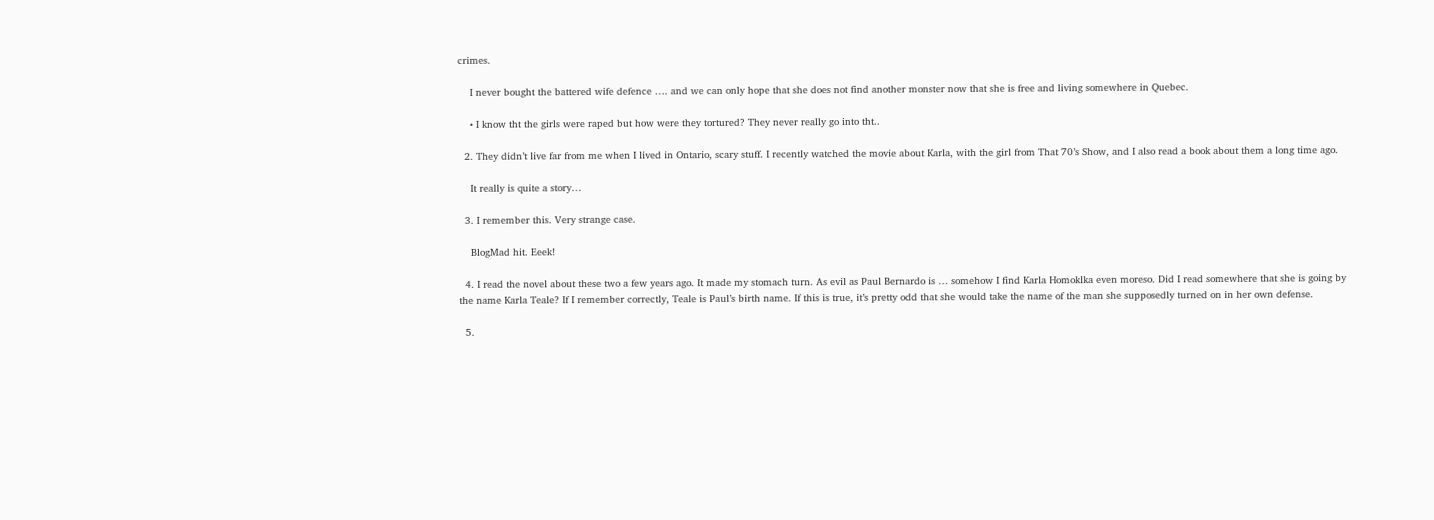crimes.

    I never bought the battered wife defence …. and we can only hope that she does not find another monster now that she is free and living somewhere in Quebec.

    • I know tht the girls were raped but how were they tortured? They never really go into tht..

  2. They didn’t live far from me when I lived in Ontario, scary stuff. I recently watched the movie about Karla, with the girl from That 70’s Show, and I also read a book about them a long time ago.

    It really is quite a story…

  3. I remember this. Very strange case.

    BlogMad hit. Eeek!

  4. I read the novel about these two a few years ago. It made my stomach turn. As evil as Paul Bernardo is … somehow I find Karla Homoklka even moreso. Did I read somewhere that she is going by the name Karla Teale? If I remember correctly, Teale is Paul’s birth name. If this is true, it’s pretty odd that she would take the name of the man she supposedly turned on in her own defense.

  5.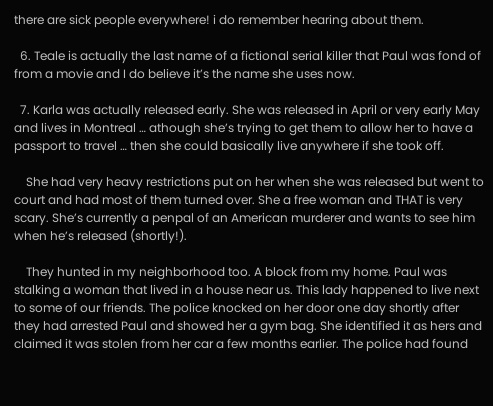there are sick people everywhere! i do remember hearing about them.

  6. Teale is actually the last name of a fictional serial killer that Paul was fond of from a movie and I do believe it’s the name she uses now.

  7. Karla was actually released early. She was released in April or very early May and lives in Montreal … athough she’s trying to get them to allow her to have a passport to travel … then she could basically live anywhere if she took off.

    She had very heavy restrictions put on her when she was released but went to court and had most of them turned over. She a free woman and THAT is very scary. She’s currently a penpal of an American murderer and wants to see him when he’s released (shortly!).

    They hunted in my neighborhood too. A block from my home. Paul was stalking a woman that lived in a house near us. This lady happened to live next to some of our friends. The police knocked on her door one day shortly after they had arrested Paul and showed her a gym bag. She identified it as hers and claimed it was stolen from her car a few months earlier. The police had found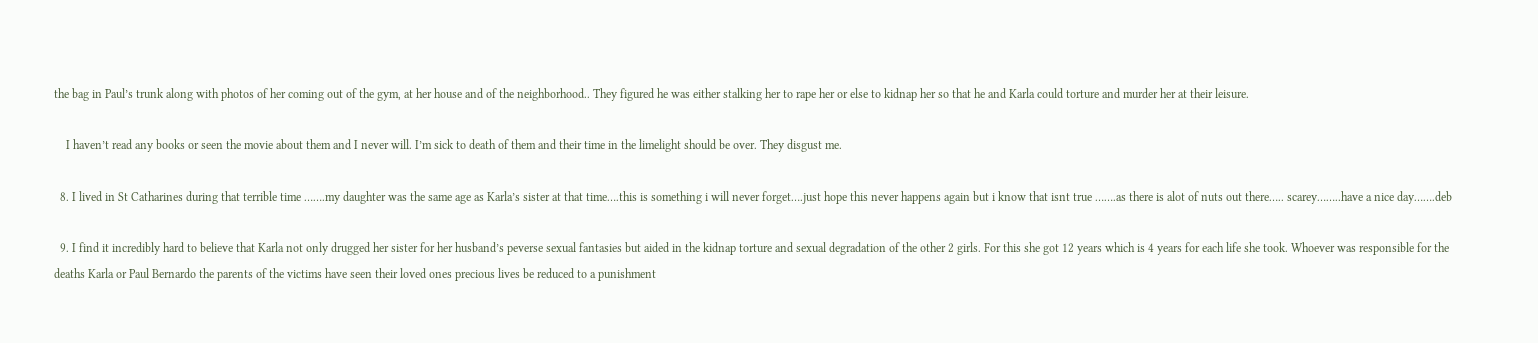the bag in Paul’s trunk along with photos of her coming out of the gym, at her house and of the neighborhood.. They figured he was either stalking her to rape her or else to kidnap her so that he and Karla could torture and murder her at their leisure.

    I haven’t read any books or seen the movie about them and I never will. I’m sick to death of them and their time in the limelight should be over. They disgust me.

  8. I lived in St Catharines during that terrible time …….my daughter was the same age as Karla’s sister at that time….this is something i will never forget….just hope this never happens again but i know that isnt true …….as there is alot of nuts out there….. scarey……..have a nice day…….deb

  9. I find it incredibly hard to believe that Karla not only drugged her sister for her husband’s peverse sexual fantasies but aided in the kidnap torture and sexual degradation of the other 2 girls. For this she got 12 years which is 4 years for each life she took. Whoever was responsible for the deaths Karla or Paul Bernardo the parents of the victims have seen their loved ones precious lives be reduced to a punishment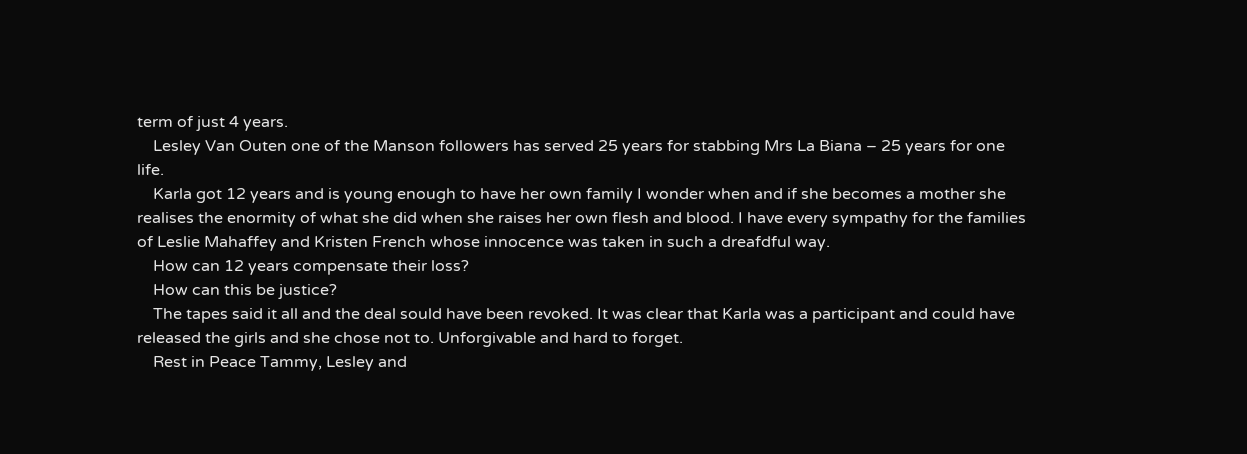term of just 4 years.
    Lesley Van Outen one of the Manson followers has served 25 years for stabbing Mrs La Biana – 25 years for one life.
    Karla got 12 years and is young enough to have her own family I wonder when and if she becomes a mother she realises the enormity of what she did when she raises her own flesh and blood. I have every sympathy for the families of Leslie Mahaffey and Kristen French whose innocence was taken in such a dreafdful way.
    How can 12 years compensate their loss?
    How can this be justice?
    The tapes said it all and the deal sould have been revoked. It was clear that Karla was a participant and could have released the girls and she chose not to. Unforgivable and hard to forget.
    Rest in Peace Tammy, Lesley and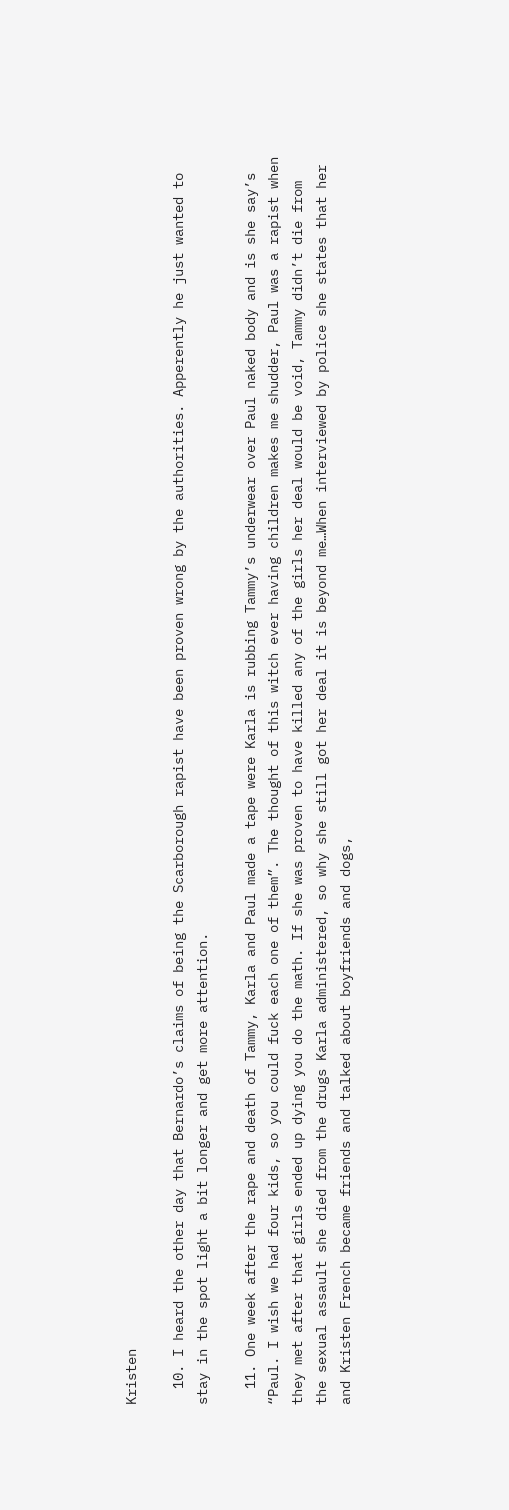Kristen

  10. I heard the other day that Bernardo’s claims of being the Scarborough rapist have been proven wrong by the authorities. Apperently he just wanted to stay in the spot light a bit longer and get more attention.

  11. One week after the rape and death of Tammy, Karla and Paul made a tape were Karla is rubbing Tammy’s underwear over Paul naked body and is she say’s “Paul. I wish we had four kids, so you could fuck each one of them”. The thought of this witch ever having children makes me shudder, Paul was a rapist when they met after that girls ended up dying you do the math. If she was proven to have killed any of the girls her deal would be void, Tammy didn’t die from the sexual assault she died from the drugs Karla administered, so why she still got her deal it is beyond me…When interviewed by police she states that her and Kristen French became friends and talked about boyfriends and dogs,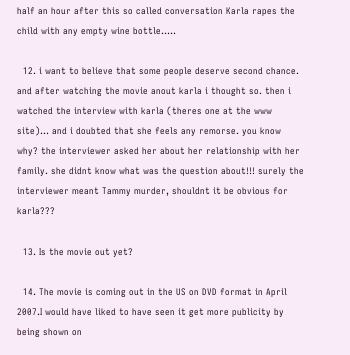half an hour after this so called conversation Karla rapes the child with any empty wine bottle…..

  12. i want to believe that some people deserve second chance. and after watching the movie anout karla i thought so. then i watched the interview with karla (theres one at the www site)… and i doubted that she feels any remorse. you know why? the interviewer asked her about her relationship with her family. she didnt know what was the question about!!! surely the interviewer meant Tammy murder, shouldnt it be obvious for karla???

  13. Is the movie out yet?

  14. The movie is coming out in the US on DVD format in April 2007.I would have liked to have seen it get more publicity by being shown on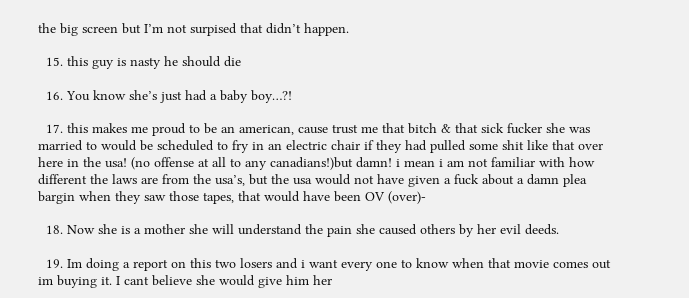the big screen but I’m not surpised that didn’t happen.

  15. this guy is nasty he should die

  16. You know she’s just had a baby boy…?!

  17. this makes me proud to be an american, cause trust me that bitch & that sick fucker she was married to would be scheduled to fry in an electric chair if they had pulled some shit like that over here in the usa! (no offense at all to any canadians!)but damn! i mean i am not familiar with how different the laws are from the usa’s, but the usa would not have given a fuck about a damn plea bargin when they saw those tapes, that would have been OV (over)-

  18. Now she is a mother she will understand the pain she caused others by her evil deeds.

  19. Im doing a report on this two losers and i want every one to know when that movie comes out im buying it. I cant believe she would give him her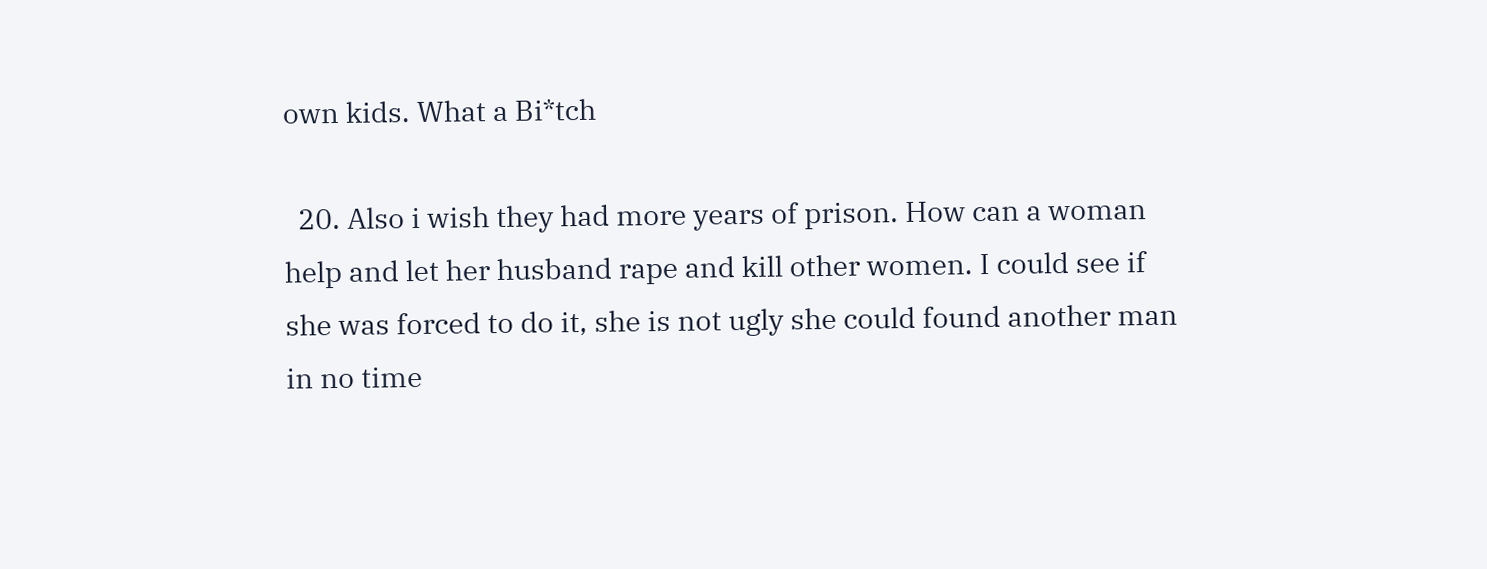own kids. What a Bi*tch

  20. Also i wish they had more years of prison. How can a woman help and let her husband rape and kill other women. I could see if she was forced to do it, she is not ugly she could found another man in no time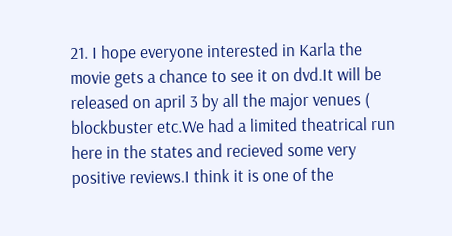21. I hope everyone interested in Karla the movie gets a chance to see it on dvd.It will be released on april 3 by all the major venues ( blockbuster etc.We had a limited theatrical run here in the states and recieved some very positive reviews.I think it is one of the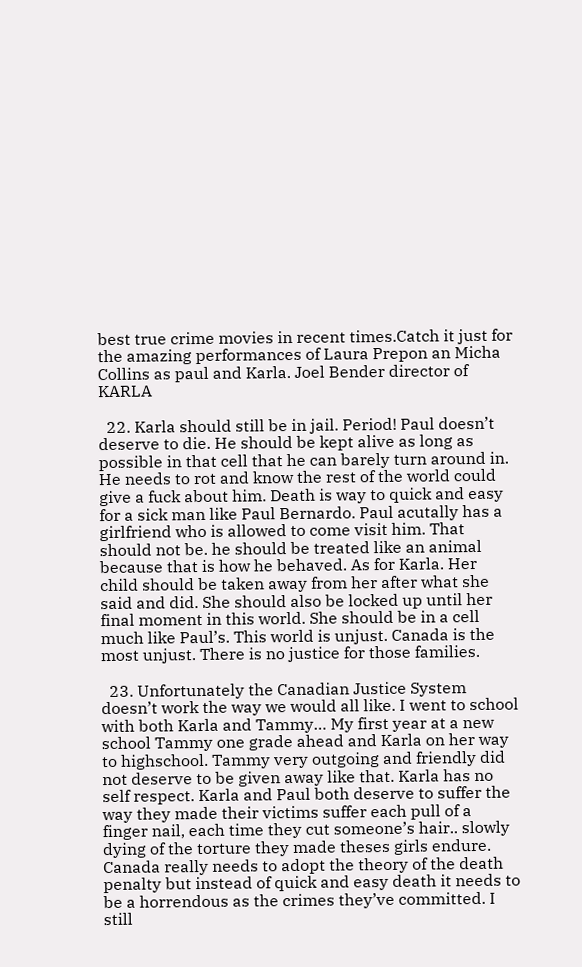best true crime movies in recent times.Catch it just for the amazing performances of Laura Prepon an Micha Collins as paul and Karla. Joel Bender director of KARLA

  22. Karla should still be in jail. Period! Paul doesn’t deserve to die. He should be kept alive as long as possible in that cell that he can barely turn around in. He needs to rot and know the rest of the world could give a fuck about him. Death is way to quick and easy for a sick man like Paul Bernardo. Paul acutally has a girlfriend who is allowed to come visit him. That should not be. he should be treated like an animal because that is how he behaved. As for Karla. Her child should be taken away from her after what she said and did. She should also be locked up until her final moment in this world. She should be in a cell much like Paul’s. This world is unjust. Canada is the most unjust. There is no justice for those families.

  23. Unfortunately the Canadian Justice System doesn’t work the way we would all like. I went to school with both Karla and Tammy… My first year at a new school Tammy one grade ahead and Karla on her way to highschool. Tammy very outgoing and friendly did not deserve to be given away like that. Karla has no self respect. Karla and Paul both deserve to suffer the way they made their victims suffer each pull of a finger nail, each time they cut someone’s hair.. slowly dying of the torture they made theses girls endure. Canada really needs to adopt the theory of the death penalty but instead of quick and easy death it needs to be a horrendous as the crimes they’ve committed. I still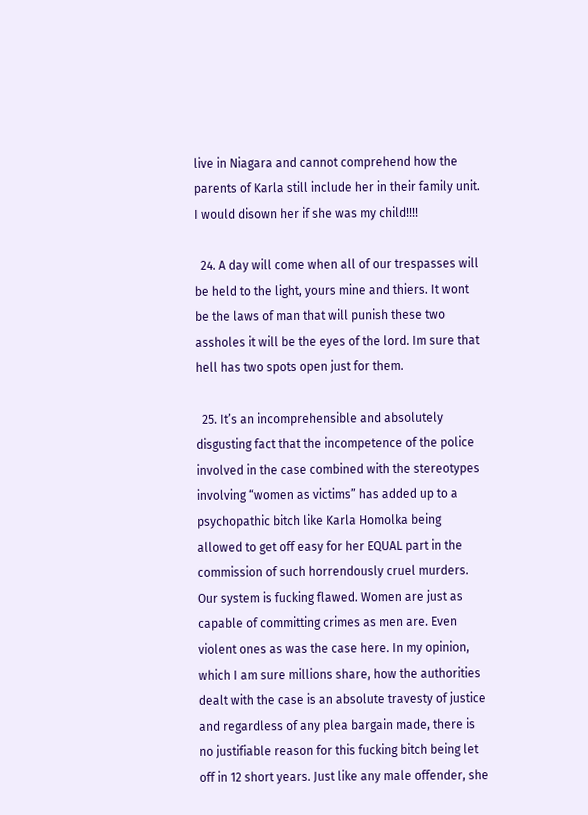live in Niagara and cannot comprehend how the parents of Karla still include her in their family unit. I would disown her if she was my child!!!!

  24. A day will come when all of our trespasses will be held to the light, yours mine and thiers. It wont be the laws of man that will punish these two assholes it will be the eyes of the lord. Im sure that hell has two spots open just for them.

  25. It’s an incomprehensible and absolutely disgusting fact that the incompetence of the police involved in the case combined with the stereotypes involving “women as victims” has added up to a psychopathic bitch like Karla Homolka being allowed to get off easy for her EQUAL part in the commission of such horrendously cruel murders. Our system is fucking flawed. Women are just as capable of committing crimes as men are. Even violent ones as was the case here. In my opinion, which I am sure millions share, how the authorities dealt with the case is an absolute travesty of justice and regardless of any plea bargain made, there is no justifiable reason for this fucking bitch being let off in 12 short years. Just like any male offender, she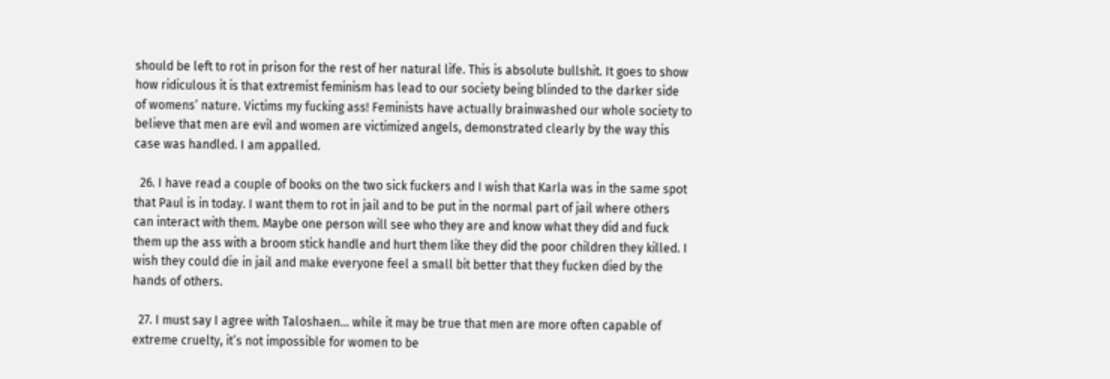should be left to rot in prison for the rest of her natural life. This is absolute bullshit. It goes to show how ridiculous it is that extremist feminism has lead to our society being blinded to the darker side of womens’ nature. Victims my fucking ass! Feminists have actually brainwashed our whole society to believe that men are evil and women are victimized angels, demonstrated clearly by the way this case was handled. I am appalled.

  26. I have read a couple of books on the two sick fuckers and I wish that Karla was in the same spot that Paul is in today. I want them to rot in jail and to be put in the normal part of jail where others can interact with them. Maybe one person will see who they are and know what they did and fuck them up the ass with a broom stick handle and hurt them like they did the poor children they killed. I wish they could die in jail and make everyone feel a small bit better that they fucken died by the hands of others.

  27. I must say I agree with Taloshaen… while it may be true that men are more often capable of extreme cruelty, it’s not impossible for women to be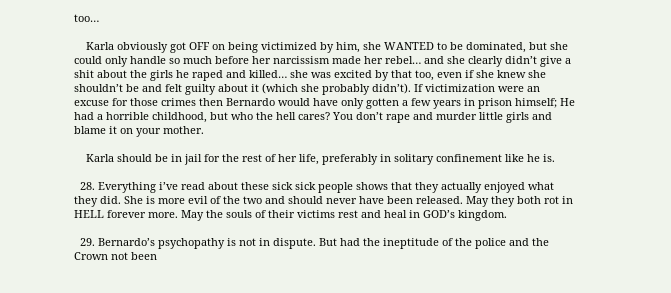too…

    Karla obviously got OFF on being victimized by him, she WANTED to be dominated, but she could only handle so much before her narcissism made her rebel… and she clearly didn’t give a shit about the girls he raped and killed… she was excited by that too, even if she knew she shouldn’t be and felt guilty about it (which she probably didn’t). If victimization were an excuse for those crimes then Bernardo would have only gotten a few years in prison himself; He had a horrible childhood, but who the hell cares? You don’t rape and murder little girls and blame it on your mother.

    Karla should be in jail for the rest of her life, preferably in solitary confinement like he is.

  28. Everything i’ve read about these sick sick people shows that they actually enjoyed what they did. She is more evil of the two and should never have been released. May they both rot in HELL forever more. May the souls of their victims rest and heal in GOD’s kingdom.

  29. Bernardo’s psychopathy is not in dispute. But had the ineptitude of the police and the Crown not been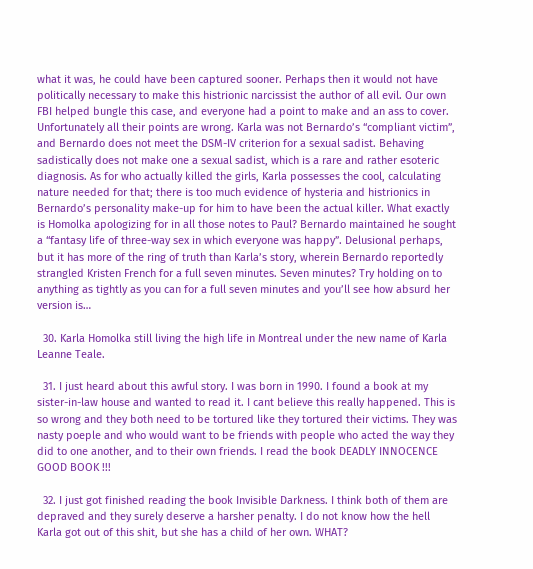what it was, he could have been captured sooner. Perhaps then it would not have politically necessary to make this histrionic narcissist the author of all evil. Our own FBI helped bungle this case, and everyone had a point to make and an ass to cover. Unfortunately all their points are wrong. Karla was not Bernardo’s “compliant victim”, and Bernardo does not meet the DSM-IV criterion for a sexual sadist. Behaving sadistically does not make one a sexual sadist, which is a rare and rather esoteric diagnosis. As for who actually killed the girls, Karla possesses the cool, calculating nature needed for that; there is too much evidence of hysteria and histrionics in Bernardo’s personality make-up for him to have been the actual killer. What exactly is Homolka apologizing for in all those notes to Paul? Bernardo maintained he sought a “fantasy life of three-way sex in which everyone was happy”. Delusional perhaps, but it has more of the ring of truth than Karla’s story, wherein Bernardo reportedly strangled Kristen French for a full seven minutes. Seven minutes? Try holding on to anything as tightly as you can for a full seven minutes and you’ll see how absurd her version is…

  30. Karla Homolka still living the high life in Montreal under the new name of Karla Leanne Teale.

  31. I just heard about this awful story. I was born in 1990. I found a book at my sister-in-law house and wanted to read it. I cant believe this really happened. This is so wrong and they both need to be tortured like they tortured their victims. They was nasty poeple and who would want to be friends with people who acted the way they did to one another, and to their own friends. I read the book DEADLY INNOCENCE GOOD BOOK !!!

  32. I just got finished reading the book Invisible Darkness. I think both of them are depraved and they surely deserve a harsher penalty. I do not know how the hell Karla got out of this shit, but she has a child of her own. WHAT?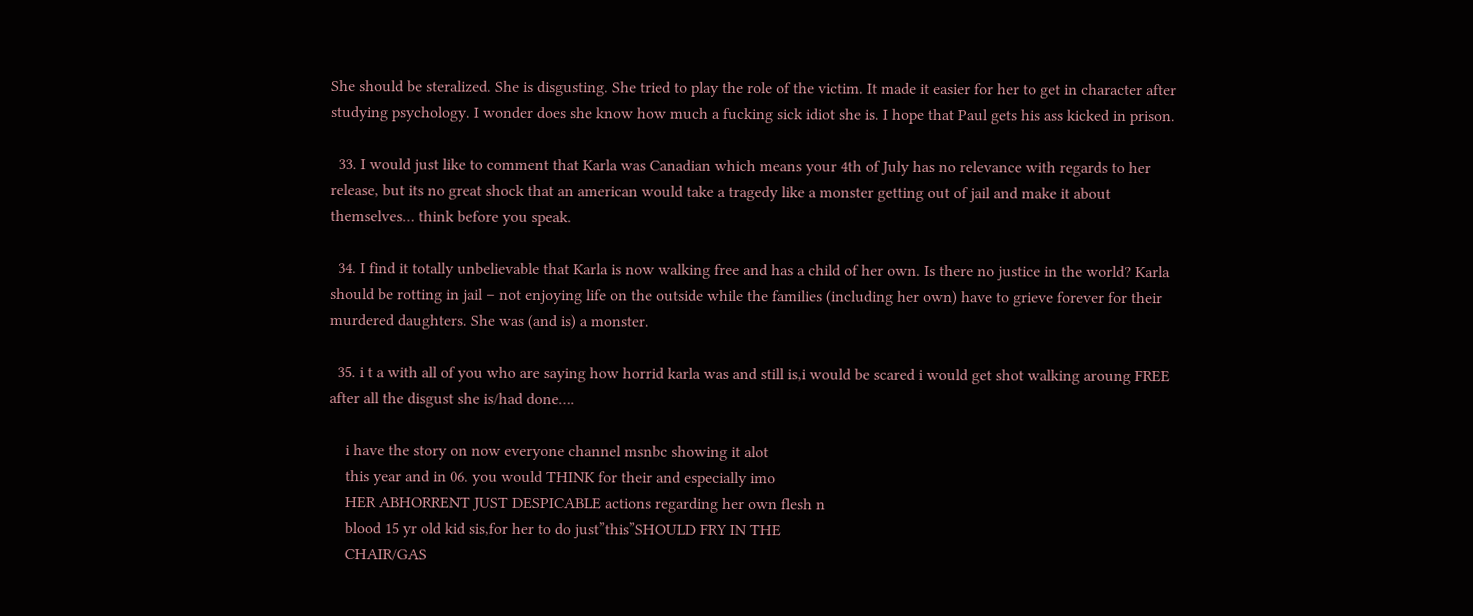She should be steralized. She is disgusting. She tried to play the role of the victim. It made it easier for her to get in character after studying psychology. I wonder does she know how much a fucking sick idiot she is. I hope that Paul gets his ass kicked in prison.

  33. I would just like to comment that Karla was Canadian which means your 4th of July has no relevance with regards to her release, but its no great shock that an american would take a tragedy like a monster getting out of jail and make it about themselves… think before you speak.

  34. I find it totally unbelievable that Karla is now walking free and has a child of her own. Is there no justice in the world? Karla should be rotting in jail – not enjoying life on the outside while the families (including her own) have to grieve forever for their murdered daughters. She was (and is) a monster.

  35. i t a with all of you who are saying how horrid karla was and still is,i would be scared i would get shot walking aroung FREE after all the disgust she is/had done….

    i have the story on now everyone channel msnbc showing it alot
    this year and in 06. you would THINK for their and especially imo
    HER ABHORRENT JUST DESPICABLE actions regarding her own flesh n
    blood 15 yr old kid sis,for her to do just”this”SHOULD FRY IN THE
    CHAIR/GAS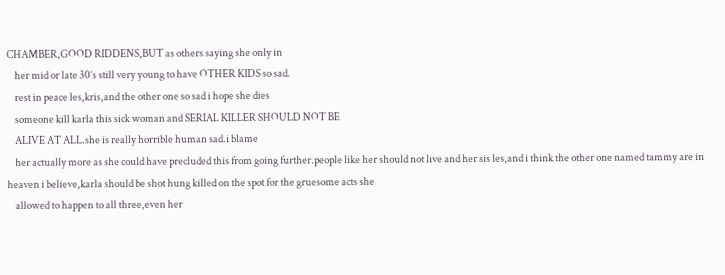CHAMBER,GOOD RIDDENS,BUT as others saying she only in
    her mid or late 30’s still very young to have OTHER KIDS so sad.
    rest in peace les,kris,and the other one so sad i hope she dies
    someone kill karla this sick woman and SERIAL KILLER SHOULD NOT BE
    ALIVE AT ALL.she is really horrible human sad.i blame
    her actually more as she could have precluded this from going further.people like her should not live and her sis les,and i think the other one named tammy are in heaven i believe,karla should be shot hung killed on the spot for the gruesome acts she
    allowed to happen to all three,even her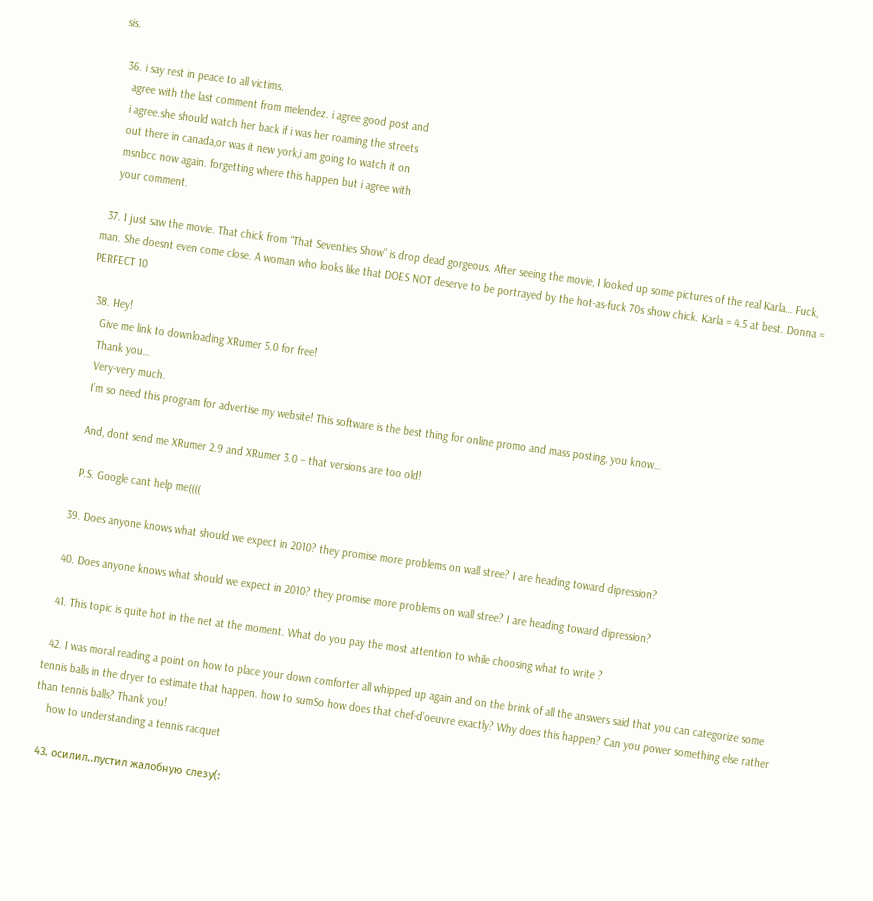sis.

  36. i say rest in peace to all victims.
    agree with the last comment from melendez. i agree good post and
    i agree.she should watch her back if i was her roaming the streets
    out there in canada,or was it new york,i am going to watch it on
    msnbcc now again. forgetting where this happen but i agree with
    your comment.

  37. I just saw the movie. That chick from “That Seventies Show” is drop dead gorgeous. After seeing the movie, I looked up some pictures of the real Karla… Fuck, man. She doesnt even come close. A woman who looks like that DOES NOT deserve to be portrayed by the hot-as-fuck 70s show chick. Karla = 4.5 at best. Donna = PERFECT 10

  38. Hey!
    Give me link to downloading XRumer 5.0 for free!
    Thank you…
    Very-very much.
    I’m so need this program for advertise my website! This software is the best thing for online promo and mass posting, you know…

    And, dont send me XRumer 2.9 and XRumer 3.0 – that versions are too old!

    P.S. Google cant help me((((

  39. Does anyone knows what should we expect in 2010? they promise more problems on wall stree? I are heading toward dipression?

  40. Does anyone knows what should we expect in 2010? they promise more problems on wall stree? I are heading toward dipression?

  41. This topic is quite hot in the net at the moment. What do you pay the most attention to while choosing what to write ?

  42. I was moral reading a point on how to place your down comforter all whipped up again and on the brink of all the answers said that you can categorize some tennis balls in the dryer to estimate that happen. how to sumSo how does that chef-d’oeuvre exactly? Why does this happen? Can you power something else rather than tennis balls? Thank you!
    how to understanding a tennis racquet

  43. осилил..пустил жалобную слезу(: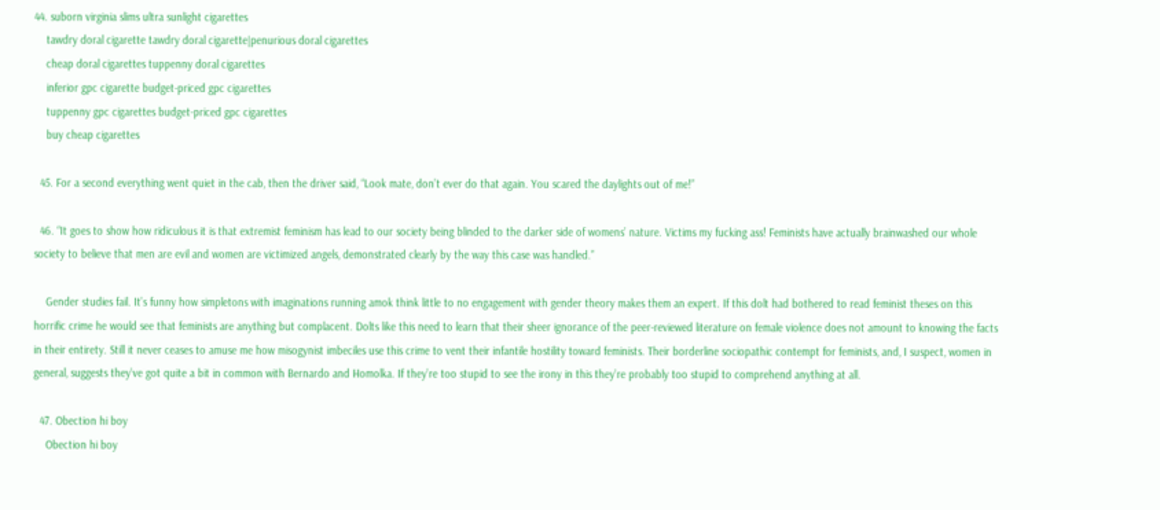44. suborn virginia slims ultra sunlight cigarettes
    tawdry doral cigarette tawdry doral cigarette|penurious doral cigarettes
    cheap doral cigarettes tuppenny doral cigarettes
    inferior gpc cigarette budget-priced gpc cigarettes
    tuppenny gpc cigarettes budget-priced gpc cigarettes
    buy cheap cigarettes

  45. For a second everything went quiet in the cab, then the driver said, “Look mate, don’t ever do that again. You scared the daylights out of me!”

  46. “It goes to show how ridiculous it is that extremist feminism has lead to our society being blinded to the darker side of womens’ nature. Victims my fucking ass! Feminists have actually brainwashed our whole society to believe that men are evil and women are victimized angels, demonstrated clearly by the way this case was handled.”

    Gender studies fail. It’s funny how simpletons with imaginations running amok think little to no engagement with gender theory makes them an expert. If this dolt had bothered to read feminist theses on this horrific crime he would see that feminists are anything but complacent. Dolts like this need to learn that their sheer ignorance of the peer-reviewed literature on female violence does not amount to knowing the facts in their entirety. Still it never ceases to amuse me how misogynist imbeciles use this crime to vent their infantile hostility toward feminists. Their borderline sociopathic contempt for feminists, and, I suspect, women in general, suggests they’ve got quite a bit in common with Bernardo and Homolka. If they’re too stupid to see the irony in this they’re probably too stupid to comprehend anything at all.

  47. Obection hi boy
    Obection hi boy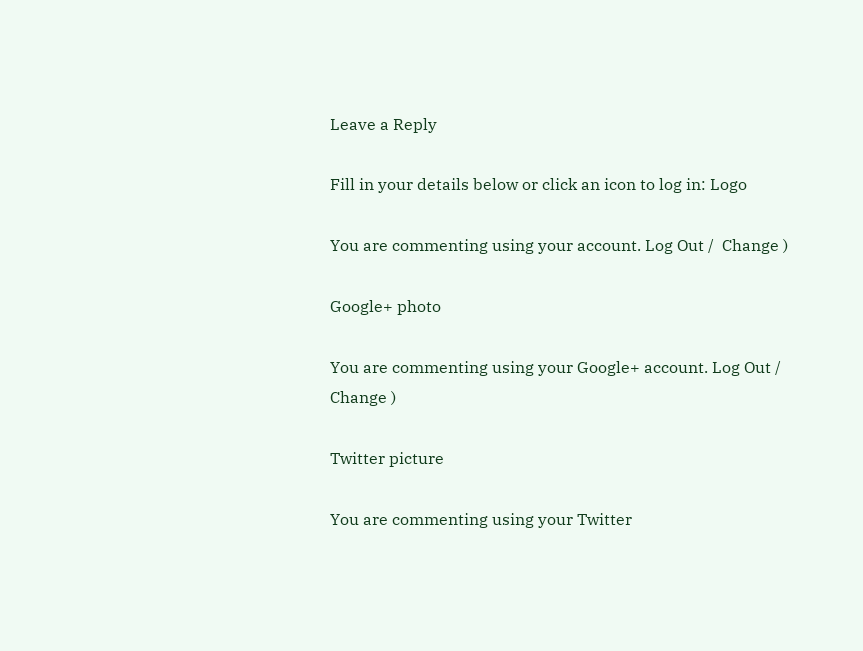Leave a Reply

Fill in your details below or click an icon to log in: Logo

You are commenting using your account. Log Out /  Change )

Google+ photo

You are commenting using your Google+ account. Log Out /  Change )

Twitter picture

You are commenting using your Twitter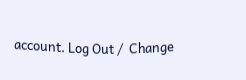account. Log Out /  Change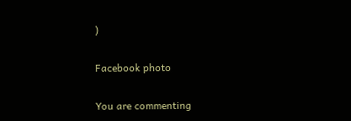)

Facebook photo

You are commenting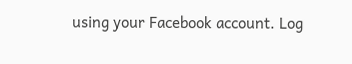using your Facebook account. Log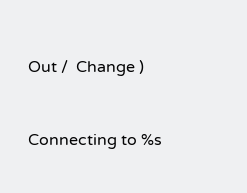Out /  Change )


Connecting to %s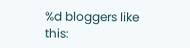%d bloggers like this: